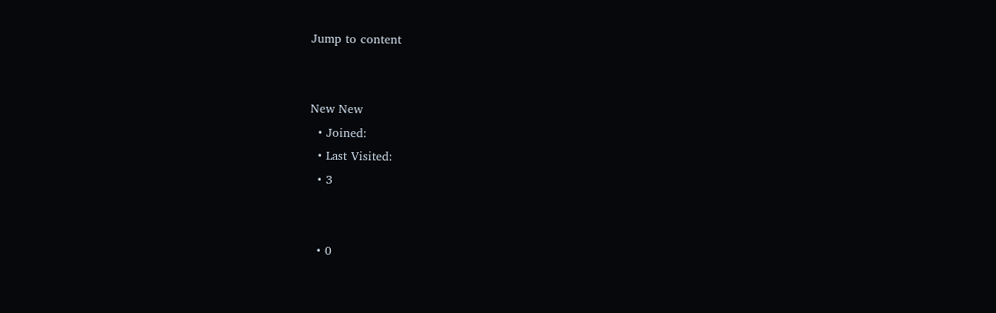Jump to content


New New
  • Joined:
  • Last Visited:
  • 3


  • 0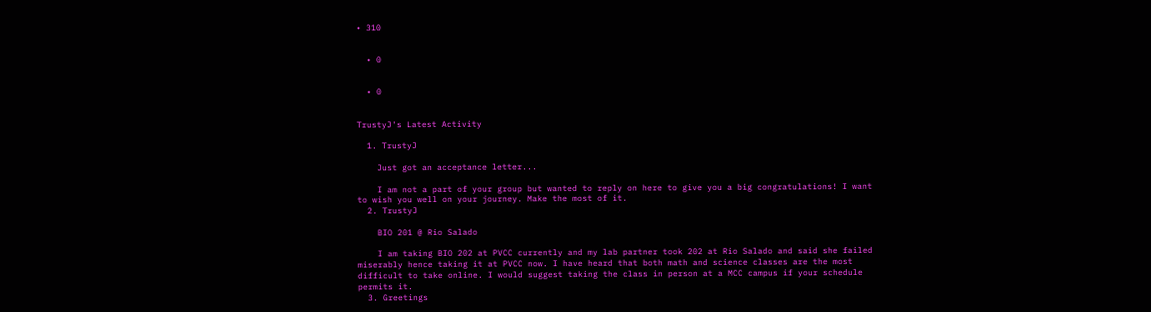• 310


  • 0


  • 0


TrustyJ's Latest Activity

  1. TrustyJ

    Just got an acceptance letter...

    I am not a part of your group but wanted to reply on here to give you a big congratulations! I want to wish you well on your journey. Make the most of it.
  2. TrustyJ

    BIO 201 @ Rio Salado

    I am taking BIO 202 at PVCC currently and my lab partner took 202 at Rio Salado and said she failed miserably hence taking it at PVCC now. I have heard that both math and science classes are the most difficult to take online. I would suggest taking the class in person at a MCC campus if your schedule permits it.
  3. Greetings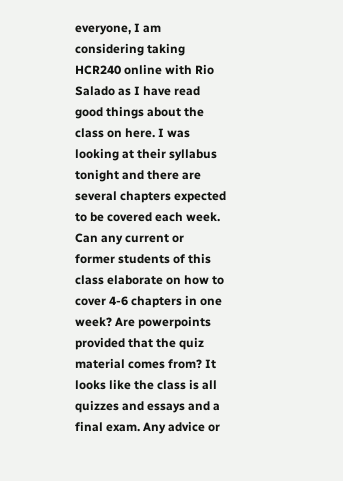everyone, I am considering taking HCR240 online with Rio Salado as I have read good things about the class on here. I was looking at their syllabus tonight and there are several chapters expected to be covered each week. Can any current or former students of this class elaborate on how to cover 4-6 chapters in one week? Are powerpoints provided that the quiz material comes from? It looks like the class is all quizzes and essays and a final exam. Any advice or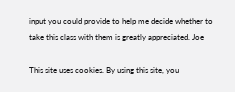input you could provide to help me decide whether to take this class with them is greatly appreciated. Joe

This site uses cookies. By using this site, you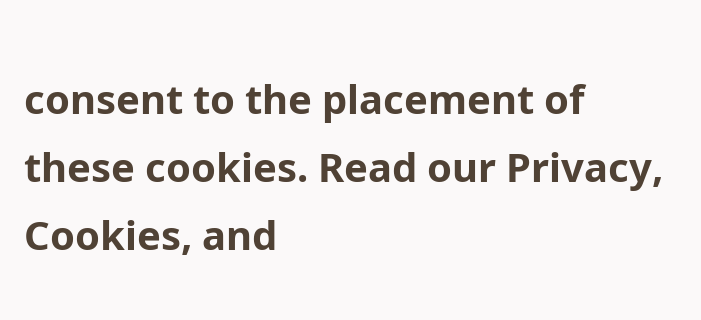consent to the placement of these cookies. Read our Privacy, Cookies, and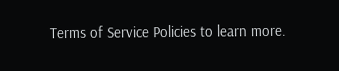Terms of Service Policies to learn more.